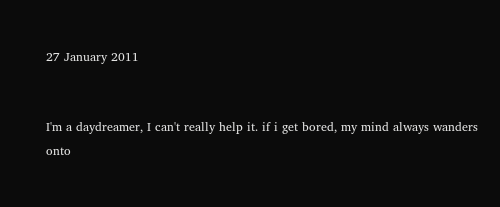27 January 2011


I'm a daydreamer, I can't really help it. if i get bored, my mind always wanders onto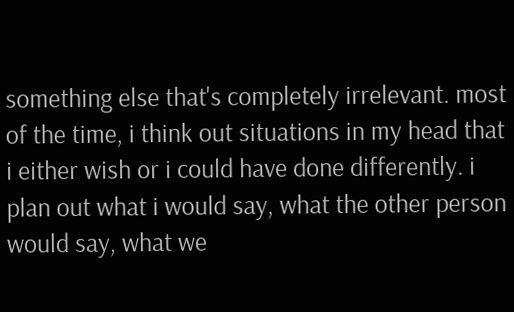something else that's completely irrelevant. most of the time, i think out situations in my head that i either wish or i could have done differently. i plan out what i would say, what the other person would say, what we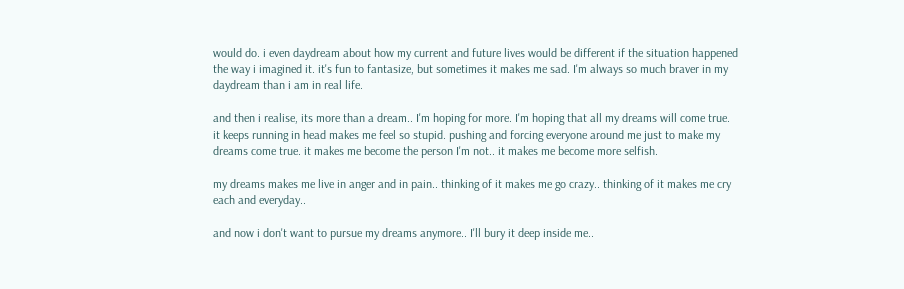would do. i even daydream about how my current and future lives would be different if the situation happened the way i imagined it. it's fun to fantasize, but sometimes it makes me sad. I'm always so much braver in my daydream than i am in real life.

and then i realise, its more than a dream.. I'm hoping for more. I'm hoping that all my dreams will come true. it keeps running in head makes me feel so stupid. pushing and forcing everyone around me just to make my dreams come true. it makes me become the person I'm not.. it makes me become more selfish.

my dreams makes me live in anger and in pain.. thinking of it makes me go crazy.. thinking of it makes me cry each and everyday..

and now i don't want to pursue my dreams anymore.. I'll bury it deep inside me..